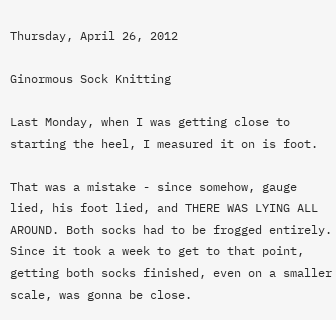Thursday, April 26, 2012

Ginormous Sock Knitting

Last Monday, when I was getting close to starting the heel, I measured it on is foot.

That was a mistake - since somehow, gauge lied, his foot lied, and THERE WAS LYING ALL AROUND. Both socks had to be frogged entirely. Since it took a week to get to that point, getting both socks finished, even on a smaller scale, was gonna be close.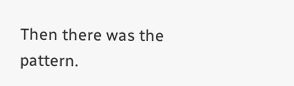Then there was the pattern.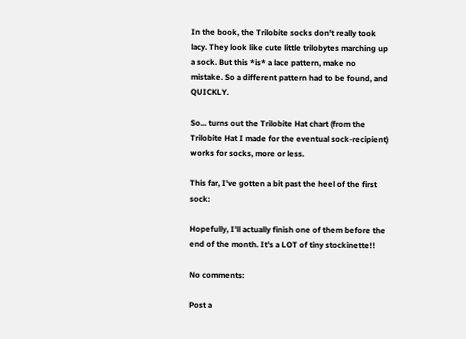In the book, the Trilobite socks don't really took lacy. They look like cute little trilobytes marching up a sock. But this *is* a lace pattern, make no mistake. So a different pattern had to be found, and QUICKLY.

So... turns out the Trilobite Hat chart (from the Trilobite Hat I made for the eventual sock-recipient) works for socks, more or less.

This far, I've gotten a bit past the heel of the first sock:

Hopefully, I'll actually finish one of them before the end of the month. It's a LOT of tiny stockinette!!

No comments:

Post a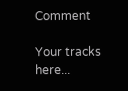Comment

Your tracks here...